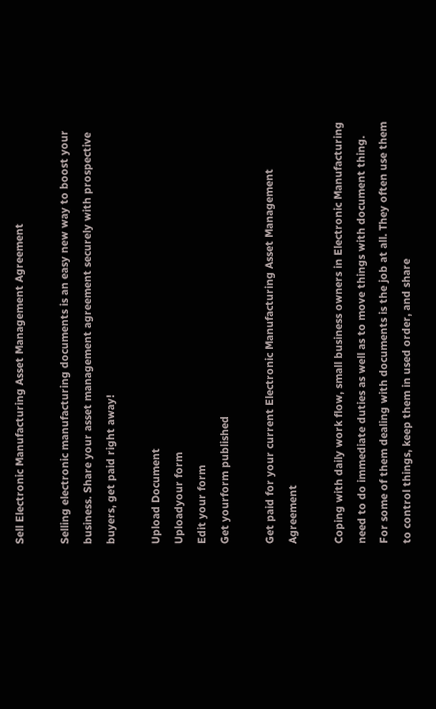Sell Electronic Manufacturing Asset Management Agreement

Selling electronic manufacturing documents is an easy new way to boost your business. Share your asset management agreement securely with prospective buyers, get paid right away!

Upload Document
Uploadyour form
Edit your form
Get yourform published

Get paid for your current Electronic Manufacturing Asset Management Agreement

Coping with daily work flow, small business owners in Electronic Manufacturing need to do immediate duties as well as to move things with document thing. For some of them dealing with documents is the job at all. They often use them to control things, keep them in used order, and share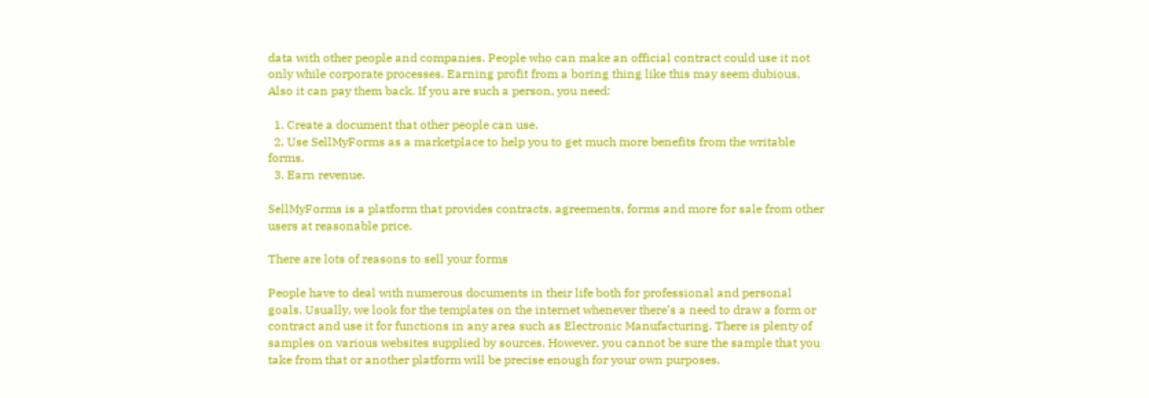data with other people and companies. People who can make an official contract could use it not only while corporate processes. Earning profit from a boring thing like this may seem dubious, Also it can pay them back. If you are such a person, you need:

  1. Create a document that other people can use.
  2. Use SellMyForms as a marketplace to help you to get much more benefits from the writable forms.
  3. Earn revenue.

SellMyForms is a platform that provides contracts, agreements, forms and more for sale from other users at reasonable price.

There are lots of reasons to sell your forms

People have to deal with numerous documents in their life both for professional and personal goals. Usually, we look for the templates on the internet whenever there’s a need to draw a form or contract and use it for functions in any area such as Electronic Manufacturing. There is plenty of samples on various websites supplied by sources. However, you cannot be sure the sample that you take from that or another platform will be precise enough for your own purposes.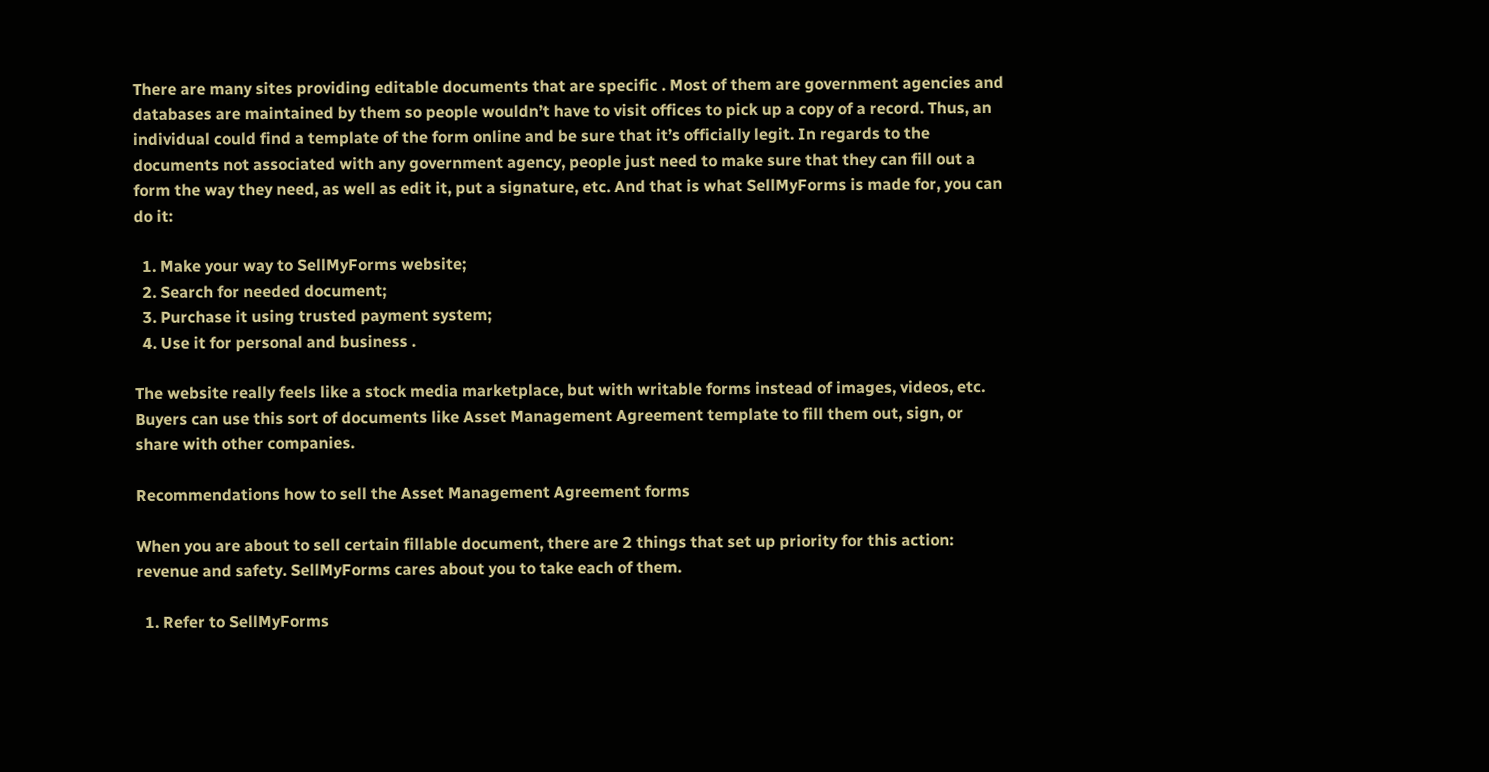There are many sites providing editable documents that are specific . Most of them are government agencies and databases are maintained by them so people wouldn’t have to visit offices to pick up a copy of a record. Thus, an individual could find a template of the form online and be sure that it’s officially legit. In regards to the documents not associated with any government agency, people just need to make sure that they can fill out a form the way they need, as well as edit it, put a signature, etc. And that is what SellMyForms is made for, you can do it:

  1. Make your way to SellMyForms website;
  2. Search for needed document;
  3. Purchase it using trusted payment system;
  4. Use it for personal and business .

The website really feels like a stock media marketplace, but with writable forms instead of images, videos, etc. Buyers can use this sort of documents like Asset Management Agreement template to fill them out, sign, or share with other companies.

Recommendations how to sell the Asset Management Agreement forms

When you are about to sell certain fillable document, there are 2 things that set up priority for this action: revenue and safety. SellMyForms cares about you to take each of them.

  1. Refer to SellMyForms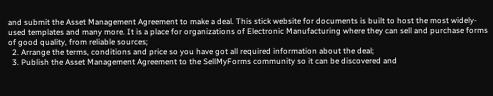and submit the Asset Management Agreement to make a deal. This stick website for documents is built to host the most widely-used templates and many more. It is a place for organizations of Electronic Manufacturing where they can sell and purchase forms of good quality, from reliable sources;
  2. Arrange the terms, conditions and price so you have got all required information about the deal;
  3. Publish the Asset Management Agreement to the SellMyForms community so it can be discovered and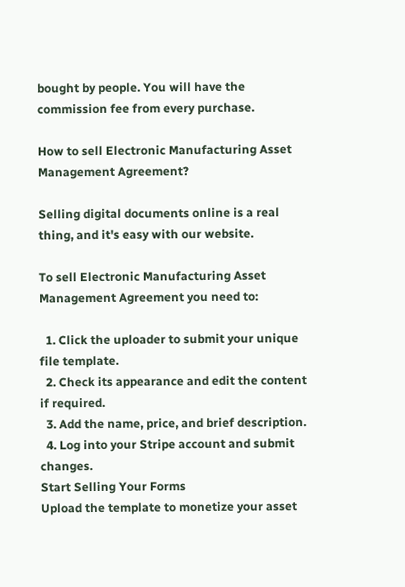bought by people. You will have the commission fee from every purchase.

How to sell Electronic Manufacturing Asset Management Agreement?

Selling digital documents online is a real thing, and it's easy with our website.

To sell Electronic Manufacturing Asset Management Agreement you need to:

  1. Click the uploader to submit your unique file template.
  2. Check its appearance and edit the content if required.
  3. Add the name, price, and brief description.
  4. Log into your Stripe account and submit changes.
Start Selling Your Forms
Upload the template to monetize your asset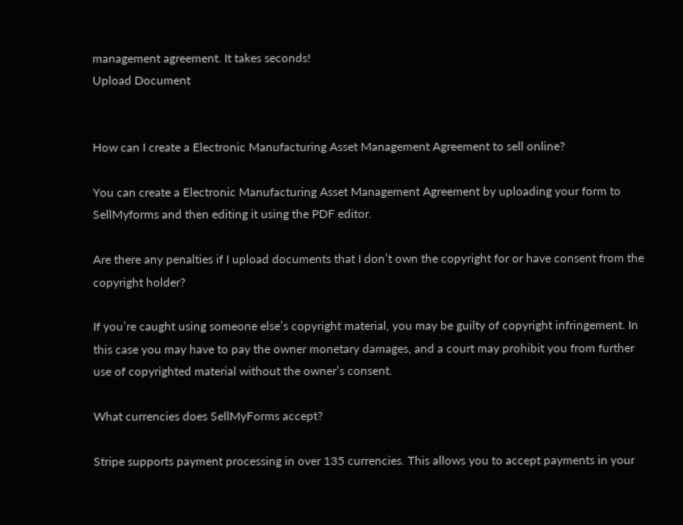management agreement. It takes seconds!
Upload Document


How can I create a Electronic Manufacturing Asset Management Agreement to sell online?

You can create a Electronic Manufacturing Asset Management Agreement by uploading your form to SellMyforms and then editing it using the PDF editor.

Are there any penalties if I upload documents that I don’t own the copyright for or have consent from the copyright holder?

If you’re caught using someone else’s copyright material, you may be guilty of copyright infringement. In this case you may have to pay the owner monetary damages, and a court may prohibit you from further use of copyrighted material without the owner’s consent.

What currencies does SellMyForms accept?

Stripe supports payment processing in over 135 currencies. This allows you to accept payments in your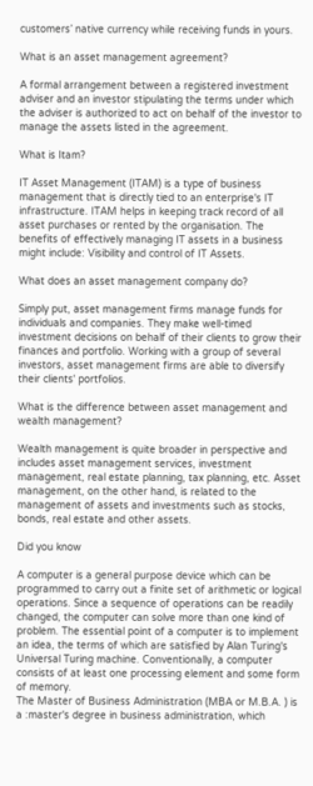customers’ native currency while receiving funds in yours.

What is an asset management agreement?

A formal arrangement between a registered investment adviser and an investor stipulating the terms under which the adviser is authorized to act on behalf of the investor to manage the assets listed in the agreement.

What is Itam?

IT Asset Management (ITAM) is a type of business management that is directly tied to an enterprise's IT infrastructure. ITAM helps in keeping track record of all asset purchases or rented by the organisation. The benefits of effectively managing IT assets in a business might include: Visibility and control of IT Assets.

What does an asset management company do?

Simply put, asset management firms manage funds for individuals and companies. They make well-timed investment decisions on behalf of their clients to grow their finances and portfolio. Working with a group of several investors, asset management firms are able to diversify their clients' portfolios.

What is the difference between asset management and wealth management?

Wealth management is quite broader in perspective and includes asset management services, investment management, real estate planning, tax planning, etc. Asset management, on the other hand, is related to the management of assets and investments such as stocks, bonds, real estate and other assets.

Did you know

A computer is a general purpose device which can be programmed to carry out a finite set of arithmetic or logical operations. Since a sequence of operations can be readily changed, the computer can solve more than one kind of problem. The essential point of a computer is to implement an idea, the terms of which are satisfied by Alan Turing's Universal Turing machine. Conventionally, a computer consists of at least one processing element and some form of memory.
The Master of Business Administration (MBA or M.B.A. ) is a :master's degree in business administration, which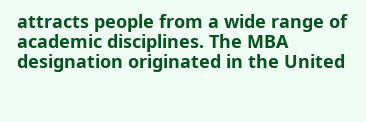attracts people from a wide range of academic disciplines. The MBA designation originated in the United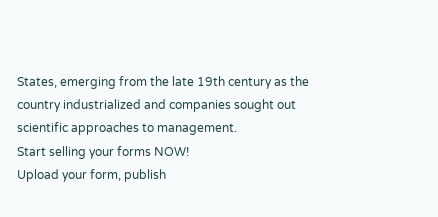States, emerging from the late 19th century as the country industrialized and companies sought out scientific approaches to management.
Start selling your forms NOW!
Upload your form, publish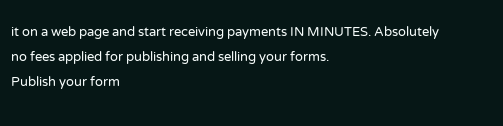it on a web page and start receiving payments IN MINUTES. Absolutely no fees applied for publishing and selling your forms.
Publish your form